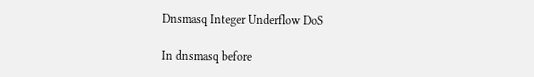Dnsmasq Integer Underflow DoS

In dnsmasq before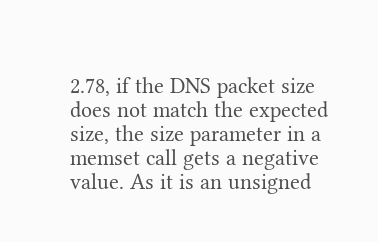2.78, if the DNS packet size does not match the expected size, the size parameter in a memset call gets a negative value. As it is an unsigned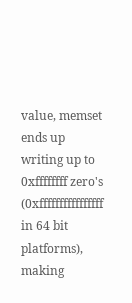value, memset ends up writing up to 0xffffffff zero's (0xffffffffffffffff in 64 bit platforms), making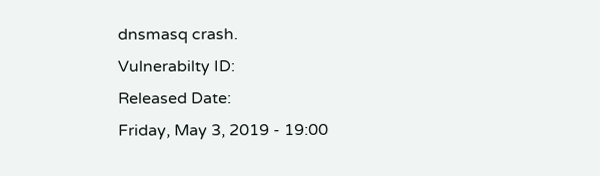dnsmasq crash.
Vulnerabilty ID:
Released Date:
Friday, May 3, 2019 - 19:00